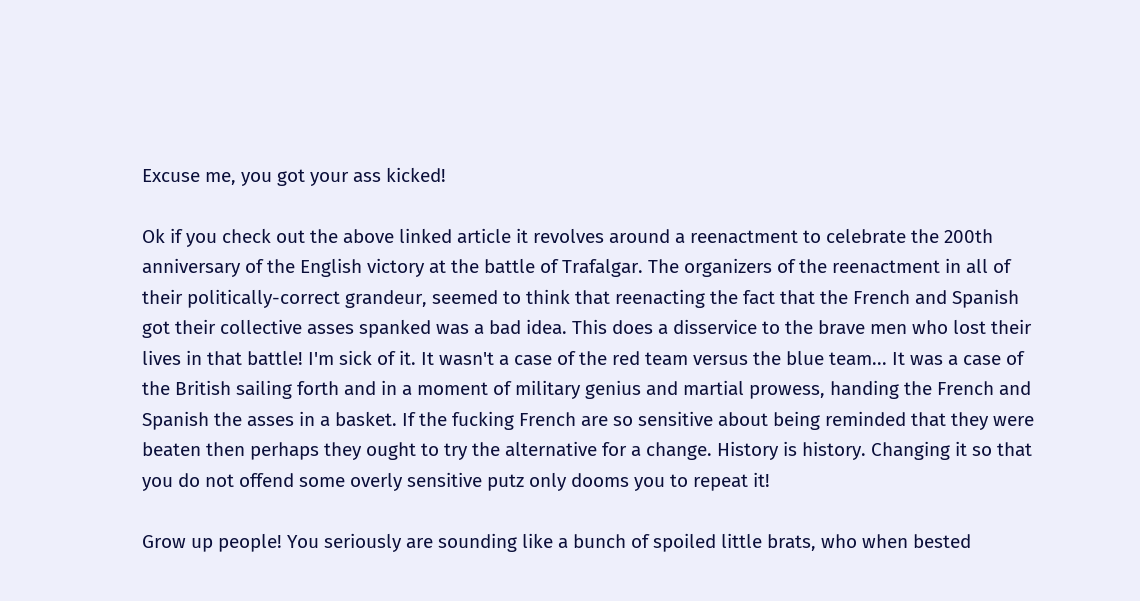Excuse me, you got your ass kicked!

Ok if you check out the above linked article it revolves around a reenactment to celebrate the 200th anniversary of the English victory at the battle of Trafalgar. The organizers of the reenactment in all of their politically-correct grandeur, seemed to think that reenacting the fact that the French and Spanish got their collective asses spanked was a bad idea. This does a disservice to the brave men who lost their lives in that battle! I'm sick of it. It wasn't a case of the red team versus the blue team... It was a case of the British sailing forth and in a moment of military genius and martial prowess, handing the French and Spanish the asses in a basket. If the fucking French are so sensitive about being reminded that they were beaten then perhaps they ought to try the alternative for a change. History is history. Changing it so that you do not offend some overly sensitive putz only dooms you to repeat it!

Grow up people! You seriously are sounding like a bunch of spoiled little brats, who when bested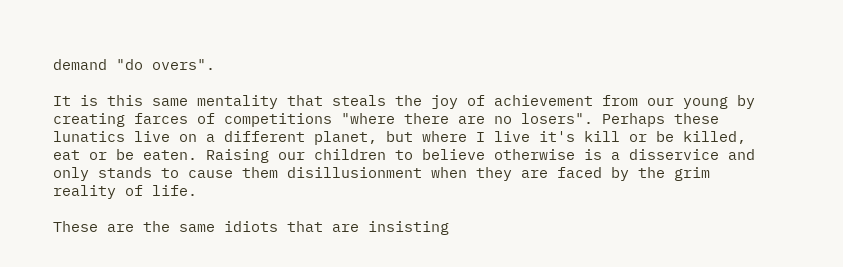demand "do overs".

It is this same mentality that steals the joy of achievement from our young by creating farces of competitions "where there are no losers". Perhaps these lunatics live on a different planet, but where I live it's kill or be killed, eat or be eaten. Raising our children to believe otherwise is a disservice and only stands to cause them disillusionment when they are faced by the grim reality of life.

These are the same idiots that are insisting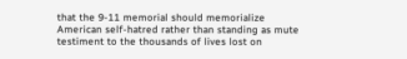that the 9-11 memorial should memorialize American self-hatred rather than standing as mute testiment to the thousands of lives lost on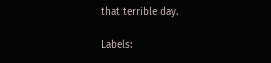that terrible day.

Labels: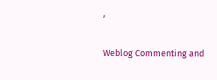,

Weblog Commenting and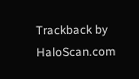Trackback by HaloScan.com